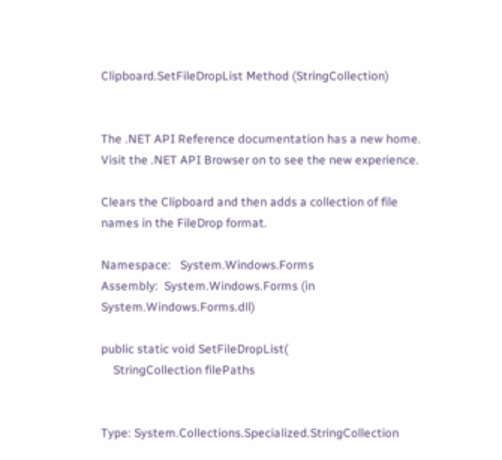Clipboard.SetFileDropList Method (StringCollection)


The .NET API Reference documentation has a new home. Visit the .NET API Browser on to see the new experience.

Clears the Clipboard and then adds a collection of file names in the FileDrop format.

Namespace:   System.Windows.Forms
Assembly:  System.Windows.Forms (in System.Windows.Forms.dll)

public static void SetFileDropList(
    StringCollection filePaths


Type: System.Collections.Specialized.StringCollection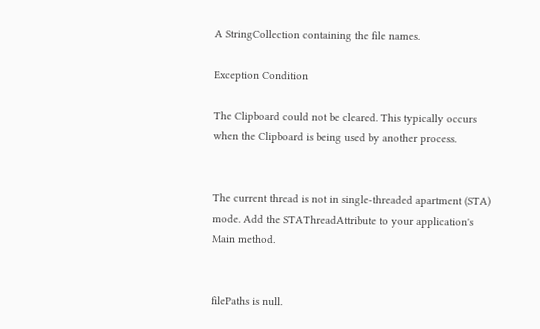A StringCollection containing the file names.

Exception Condition

The Clipboard could not be cleared. This typically occurs when the Clipboard is being used by another process.


The current thread is not in single-threaded apartment (STA) mode. Add the STAThreadAttribute to your application's Main method.


filePaths is null.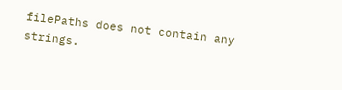filePaths does not contain any strings.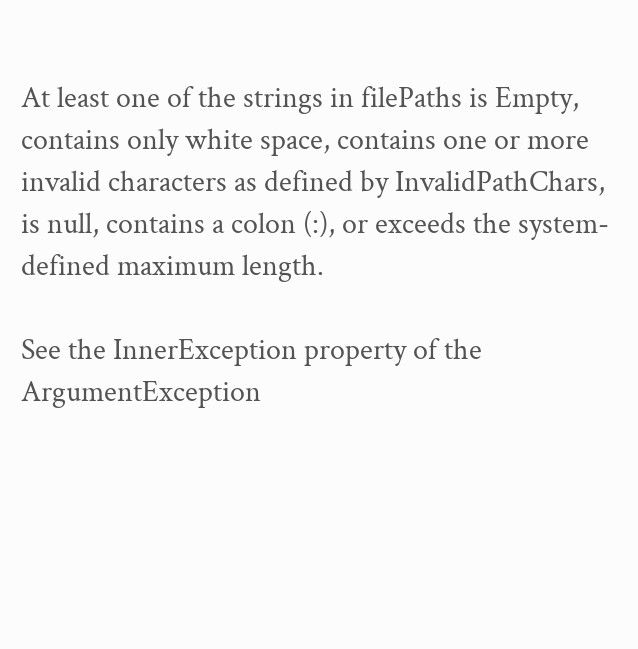At least one of the strings in filePaths is Empty, contains only white space, contains one or more invalid characters as defined by InvalidPathChars, is null, contains a colon (:), or exceeds the system-defined maximum length.

See the InnerException property of the ArgumentException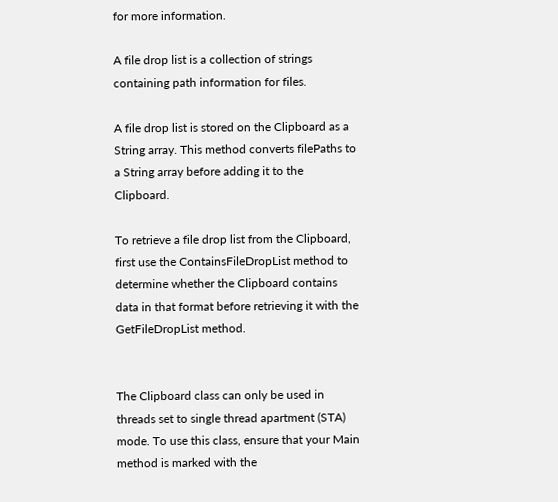for more information.

A file drop list is a collection of strings containing path information for files.

A file drop list is stored on the Clipboard as a String array. This method converts filePaths to a String array before adding it to the Clipboard.

To retrieve a file drop list from the Clipboard, first use the ContainsFileDropList method to determine whether the Clipboard contains data in that format before retrieving it with the GetFileDropList method.


The Clipboard class can only be used in threads set to single thread apartment (STA) mode. To use this class, ensure that your Main method is marked with the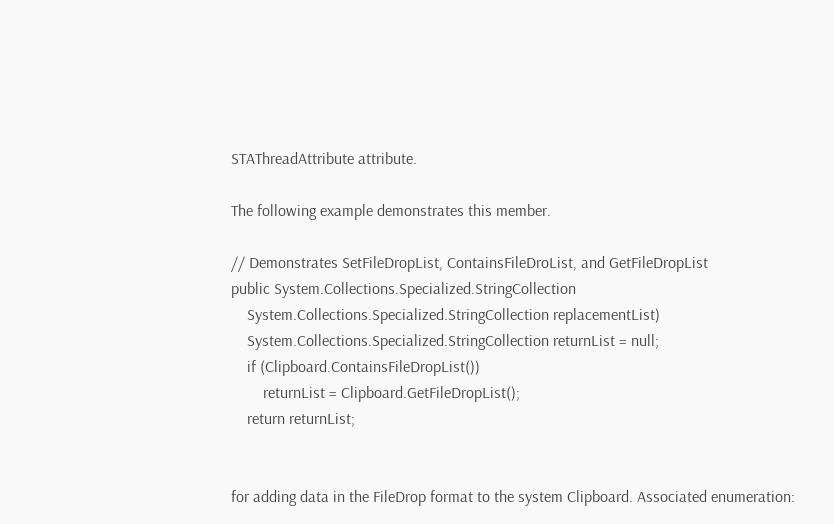STAThreadAttribute attribute.

The following example demonstrates this member.

// Demonstrates SetFileDropList, ContainsFileDroList, and GetFileDropList
public System.Collections.Specialized.StringCollection
    System.Collections.Specialized.StringCollection replacementList)
    System.Collections.Specialized.StringCollection returnList = null;
    if (Clipboard.ContainsFileDropList())
        returnList = Clipboard.GetFileDropList();
    return returnList;


for adding data in the FileDrop format to the system Clipboard. Associated enumeration: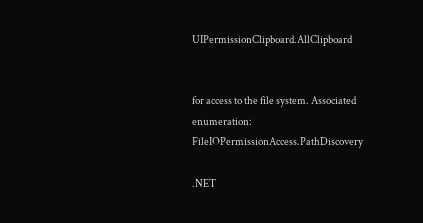UIPermissionClipboard.AllClipboard


for access to the file system. Associated enumeration: FileIOPermissionAccess.PathDiscovery

.NET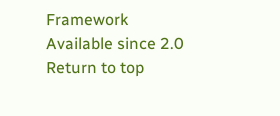Framework
Available since 2.0
Return to top